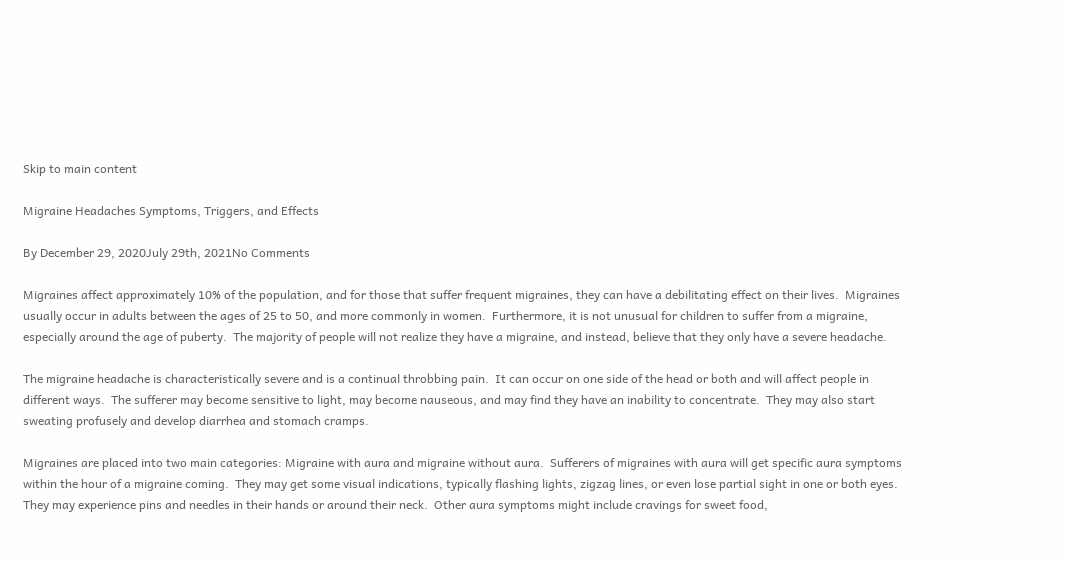Skip to main content

Migraine Headaches Symptoms, Triggers, and Effects

By December 29, 2020July 29th, 2021No Comments

Migraines affect approximately 10% of the population, and for those that suffer frequent migraines, they can have a debilitating effect on their lives.  Migraines usually occur in adults between the ages of 25 to 50, and more commonly in women.  Furthermore, it is not unusual for children to suffer from a migraine, especially around the age of puberty.  The majority of people will not realize they have a migraine, and instead, believe that they only have a severe headache.

The migraine headache is characteristically severe and is a continual throbbing pain.  It can occur on one side of the head or both and will affect people in different ways.  The sufferer may become sensitive to light, may become nauseous, and may find they have an inability to concentrate.  They may also start sweating profusely and develop diarrhea and stomach cramps.

Migraines are placed into two main categories: Migraine with aura and migraine without aura.  Sufferers of migraines with aura will get specific aura symptoms within the hour of a migraine coming.  They may get some visual indications, typically flashing lights, zigzag lines, or even lose partial sight in one or both eyes.  They may experience pins and needles in their hands or around their neck.  Other aura symptoms might include cravings for sweet food,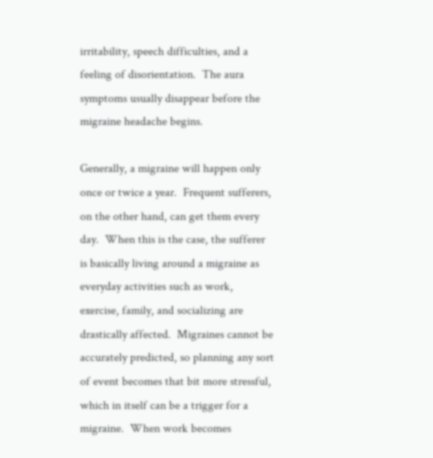irritability, speech difficulties, and a feeling of disorientation.  The aura symptoms usually disappear before the migraine headache begins.

Generally, a migraine will happen only once or twice a year.  Frequent sufferers, on the other hand, can get them every day.  When this is the case, the sufferer is basically living around a migraine as everyday activities such as work, exercise, family, and socializing are drastically affected.  Migraines cannot be accurately predicted, so planning any sort of event becomes that bit more stressful, which in itself can be a trigger for a migraine.  When work becomes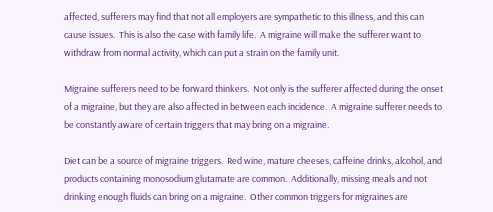affected, sufferers may find that not all employers are sympathetic to this illness, and this can cause issues.  This is also the case with family life.  A migraine will make the sufferer want to withdraw from normal activity, which can put a strain on the family unit.

Migraine sufferers need to be forward thinkers.  Not only is the sufferer affected during the onset of a migraine, but they are also affected in between each incidence.  A migraine sufferer needs to be constantly aware of certain triggers that may bring on a migraine.

Diet can be a source of migraine triggers.  Red wine, mature cheeses, caffeine drinks, alcohol, and products containing monosodium glutamate are common.  Additionally, missing meals and not drinking enough fluids can bring on a migraine.  Other common triggers for migraines are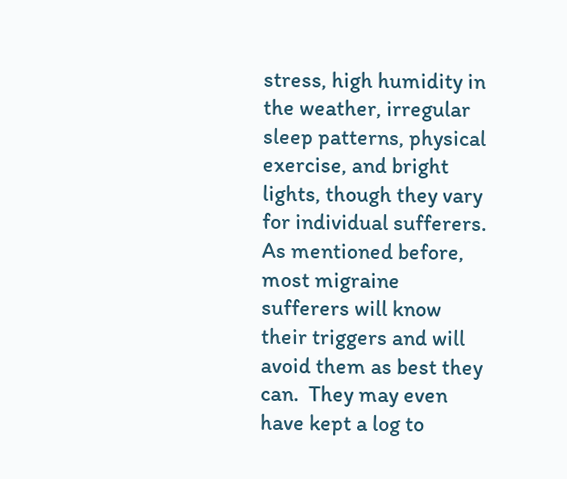stress, high humidity in the weather, irregular sleep patterns, physical exercise, and bright lights, though they vary for individual sufferers.  As mentioned before, most migraine sufferers will know their triggers and will avoid them as best they can.  They may even have kept a log to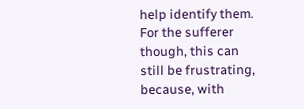help identify them.  For the sufferer though, this can still be frustrating, because, with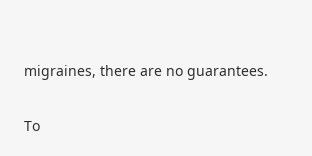migraines, there are no guarantees.


To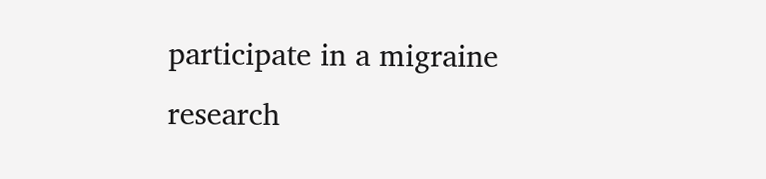participate in a migraine research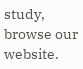study, browse our website.